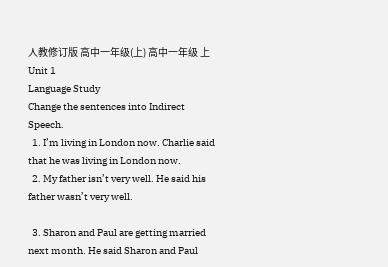人教修订版 高中一年级(上) 高中一年级 上
Unit 1
Language Study
Change the sentences into Indirect Speech.
  1. I’m living in London now. Charlie said that he was living in London now.
  2. My father isn’t very well. He said his father wasn’t very well.

  3. Sharon and Paul are getting married next month. He said Sharon and Paul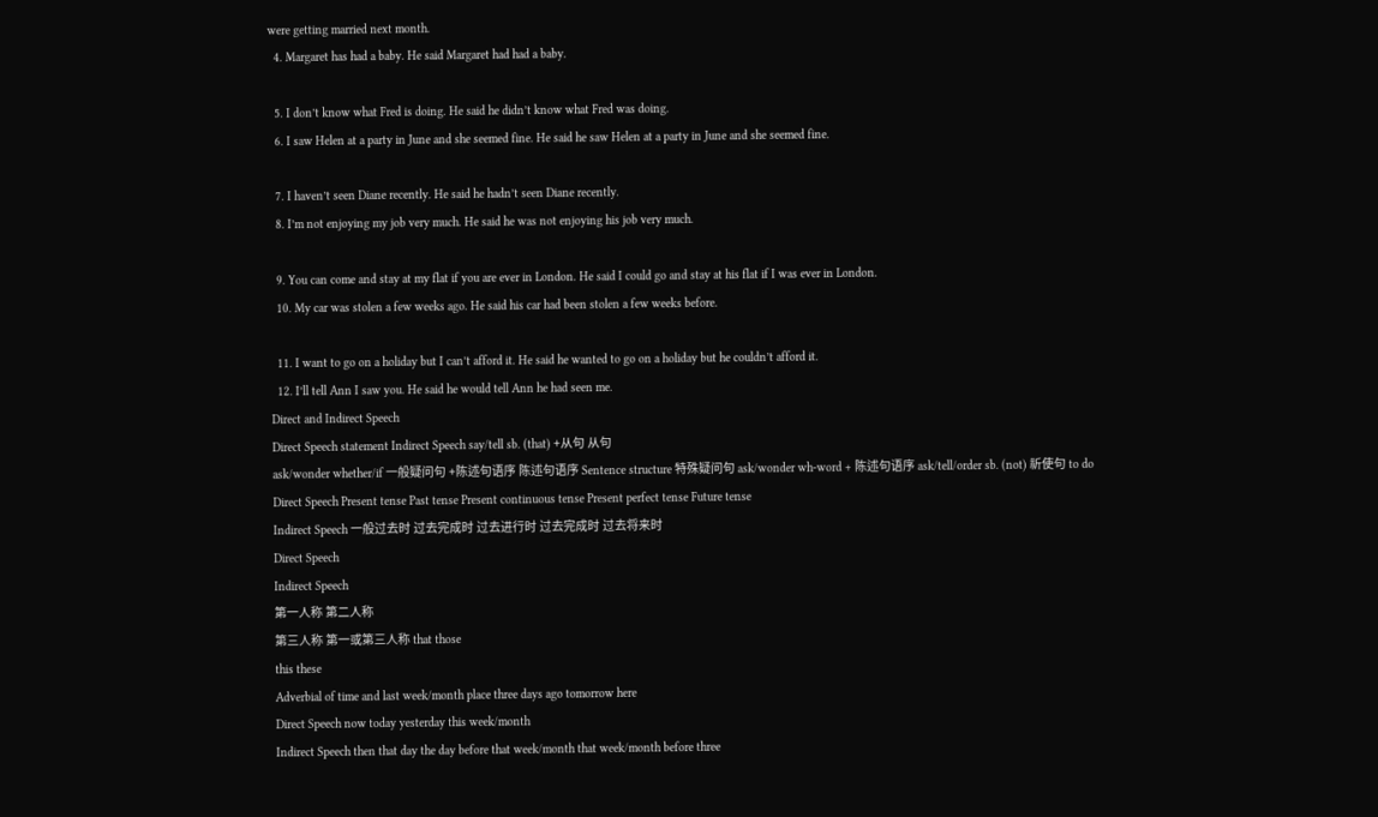were getting married next month.
  4. Margaret has had a baby. He said Margaret had had a baby.

  5. I don’t know what Fred is doing. He said he didn’t know what Fred was doing.
  6. I saw Helen at a party in June and she seemed fine. He said he saw Helen at a party in June and she seemed fine.

  7. I haven’t seen Diane recently. He said he hadn’t seen Diane recently.
  8. I’m not enjoying my job very much. He said he was not enjoying his job very much.

  9. You can come and stay at my flat if you are ever in London. He said I could go and stay at his flat if I was ever in London.
  10. My car was stolen a few weeks ago. He said his car had been stolen a few weeks before.

  11. I want to go on a holiday but I can’t afford it. He said he wanted to go on a holiday but he couldn’t afford it.
  12. I’ll tell Ann I saw you. He said he would tell Ann he had seen me.
Direct and Indirect Speech
Direct Speech statement Indirect Speech say/tell sb. (that) +从句 从句
ask/wonder whether/if 一般疑问句 +陈述句语序 陈述句语序 Sentence structure 特殊疑问句 ask/wonder wh-word + 陈述句语序 ask/tell/order sb. (not) 祈使句 to do
Direct Speech Present tense Past tense Present continuous tense Present perfect tense Future tense
Indirect Speech 一般过去时 过去完成时 过去进行时 过去完成时 过去将来时
Direct Speech
Indirect Speech
第一人称 第二人称
第三人称 第一或第三人称 that those
this these
Adverbial of time and last week/month place three days ago tomorrow here
Direct Speech now today yesterday this week/month
Indirect Speech then that day the day before that week/month that week/month before three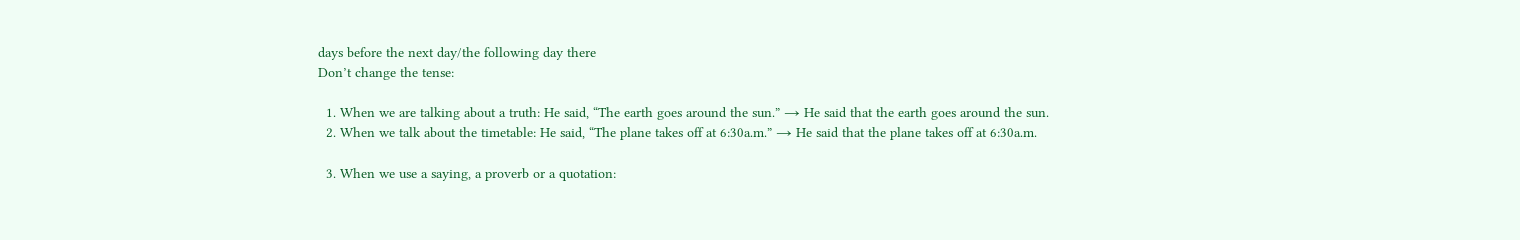days before the next day/the following day there
Don’t change the tense:

  1. When we are talking about a truth: He said, “The earth goes around the sun.” → He said that the earth goes around the sun.
  2. When we talk about the timetable: He said, “The plane takes off at 6:30a.m.” → He said that the plane takes off at 6:30a.m.

  3. When we use a saying, a proverb or a quotation: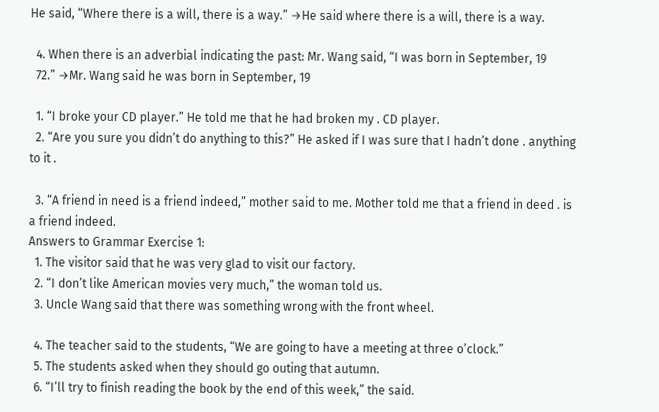He said, “Where there is a will, there is a way.” →He said where there is a will, there is a way.

  4. When there is an adverbial indicating the past: Mr. Wang said, “I was born in September, 19
  72.” →Mr. Wang said he was born in September, 19

  1. “I broke your CD player.” He told me that he had broken my . CD player.
  2. “Are you sure you didn’t do anything to this?” He asked if I was sure that I hadn’t done . anything to it .

  3. “A friend in need is a friend indeed,” mother said to me. Mother told me that a friend in deed . is a friend indeed.
Answers to Grammar Exercise 1:
  1. The visitor said that he was very glad to visit our factory.
  2. “I don’t like American movies very much,” the woman told us.
  3. Uncle Wang said that there was something wrong with the front wheel.

  4. The teacher said to the students, “We are going to have a meeting at three o’clock.”
  5. The students asked when they should go outing that autumn.
  6. “I’ll try to finish reading the book by the end of this week,” the said.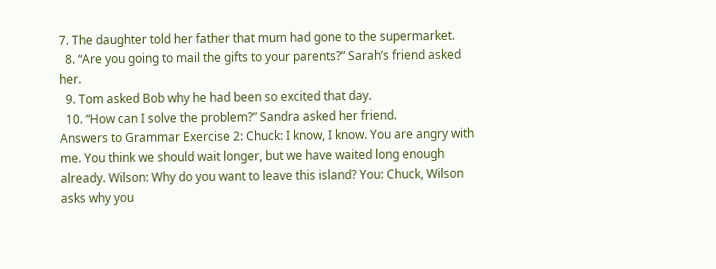7. The daughter told her father that mum had gone to the supermarket.
  8. “Are you going to mail the gifts to your parents?” Sarah’s friend asked her.
  9. Tom asked Bob why he had been so excited that day.
  10. “How can I solve the problem?” Sandra asked her friend.
Answers to Grammar Exercise 2: Chuck: I know, I know. You are angry with me. You think we should wait longer, but we have waited long enough already. Wilson: Why do you want to leave this island? You: Chuck, Wilson asks why you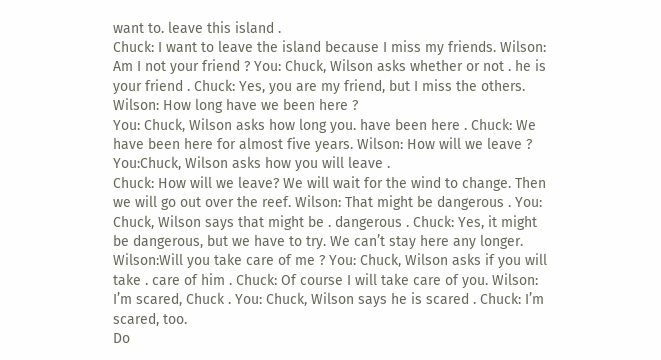want to. leave this island .
Chuck: I want to leave the island because I miss my friends. Wilson: Am I not your friend ? You: Chuck, Wilson asks whether or not . he is your friend . Chuck: Yes, you are my friend, but I miss the others. Wilson: How long have we been here ?
You: Chuck, Wilson asks how long you. have been here . Chuck: We have been here for almost five years. Wilson: How will we leave ? You:Chuck, Wilson asks how you will leave .
Chuck: How will we leave? We will wait for the wind to change. Then we will go out over the reef. Wilson: That might be dangerous . You: Chuck, Wilson says that might be . dangerous . Chuck: Yes, it might be dangerous, but we have to try. We can’t stay here any longer.
Wilson:Will you take care of me ? You: Chuck, Wilson asks if you will take . care of him . Chuck: Of course I will take care of you. Wilson: I’m scared, Chuck . You: Chuck, Wilson says he is scared . Chuck: I’m scared, too.
Do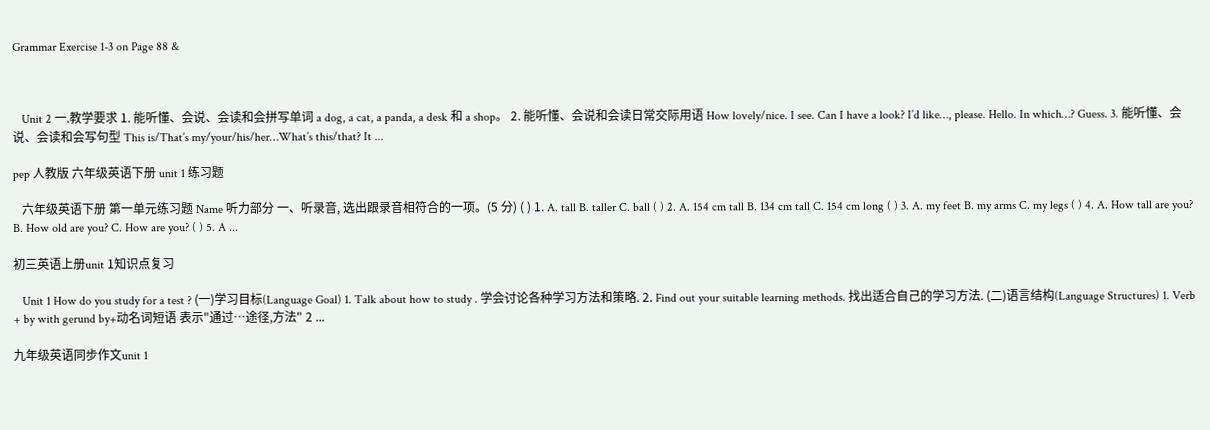Grammar Exercise 1-3 on Page 88 &



   Unit 2 一.教学要求 1. 能听懂、会说、会读和会拼写单词 a dog, a cat, a panda, a desk 和 a shop。 2. 能听懂、会说和会读日常交际用语 How lovely/nice. I see. Can I have a look? I’d like…, please. Hello. In which…? Guess. 3. 能听懂、会说、会读和会写句型 This is/That’s my/your/his/her…What’s this/that? It ...

pep 人教版 六年级英语下册 unit 1 练习题

   六年级英语下册 第一单元练习题 Name 听力部分 一、听录音, 选出跟录音相符合的一项。(5 分) ( ) 1. A. tall B. taller C. ball ( ) 2. A. 154 cm tall B. 134 cm tall C. 154 cm long ( ) 3. A. my feet B. my arms C. my legs ( ) 4. A. How tall are you? B. How old are you? C. How are you? ( ) 5. A ...

初三英语上册unit 1知识点复习

   Unit 1 How do you study for a test ? (一)学习目标(Language Goal) 1. Talk about how to study . 学会讨论各种学习方法和策略. 2. Find out your suitable learning methods. 找出适合自己的学习方法. (二)语言结构(Language Structures) 1. Verb + by with gerund by+动名词短语 表示"通过…途径,方法" 2 ...

九年级英语同步作文unit 1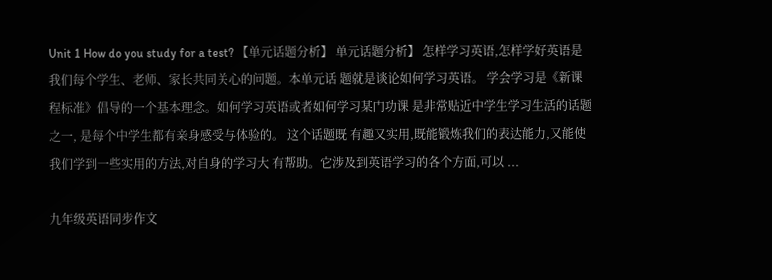Unit 1 How do you study for a test? 【单元话题分析】 单元话题分析】 怎样学习英语,怎样学好英语是我们每个学生、老师、家长共同关心的问题。本单元话 题就是谈论如何学习英语。 学会学习是《新课程标准》倡导的一个基本理念。如何学习英语或者如何学习某门功课 是非常贴近中学生学习生活的话题之一, 是每个中学生都有亲身感受与体验的。 这个话题既 有趣又实用,既能锻炼我们的表达能力,又能使我们学到一些实用的方法,对自身的学习大 有帮助。它涉及到英语学习的各个方面,可以 ...

九年级英语同步作文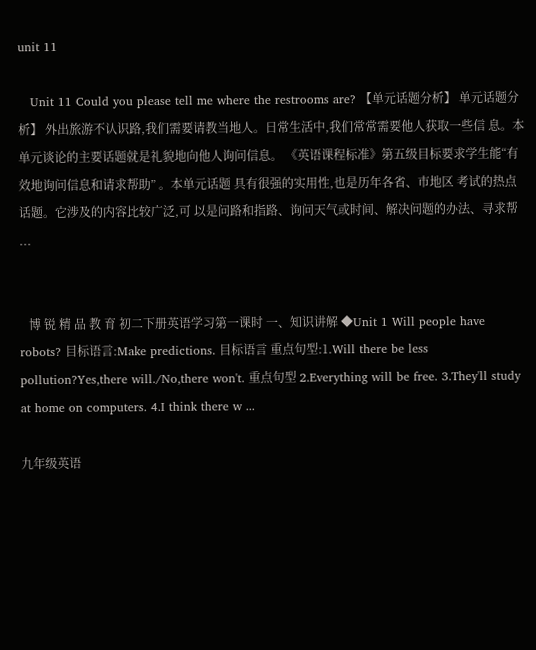unit 11

   Unit 11 Could you please tell me where the restrooms are? 【单元话题分析】 单元话题分析】 外出旅游不认识路,我们需要请教当地人。日常生活中,我们常常需要他人获取一些信 息。本单元谈论的主要话题就是礼貌地向他人询问信息。 《英语课程标准》第五级目标要求学生能“有效地询问信息和请求帮助” 。本单元话题 具有很强的实用性,也是历年各省、市地区 考试的热点话题。它涉及的内容比较广泛,可 以是问路和指路、询问天气或时间、解决问题的办法、寻求帮 ...


   博 锐 精 品 教 育 初二下册英语学习第一课时 一、知识讲解 ◆Unit 1 Will people have robots? 目标语言:Make predictions. 目标语言 重点句型:1.Will there be less pollution?Yes,there will./No,there won't. 重点句型 2.Everything will be free. 3.They'll study at home on computers. 4.I think there w ...

九年级英语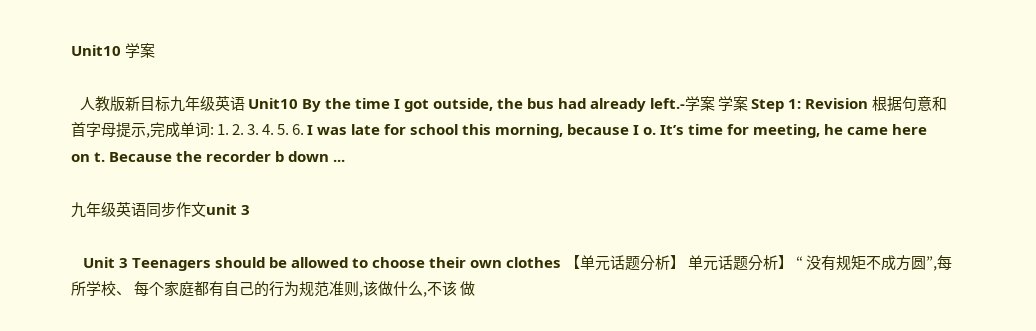Unit10 学案

   人教版新目标九年级英语 Unit10 By the time I got outside, the bus had already left.-学案 学案 Step 1: Revision 根据句意和首字母提示,完成单词: 1. 2. 3. 4. 5. 6. I was late for school this morning, because I o. It’s time for meeting, he came here on t. Because the recorder b down ...

九年级英语同步作文unit 3

   Unit 3 Teenagers should be allowed to choose their own clothes 【单元话题分析】 单元话题分析】 “ 没有规矩不成方圆”,每所学校、 每个家庭都有自己的行为规范准则,该做什么,不该 做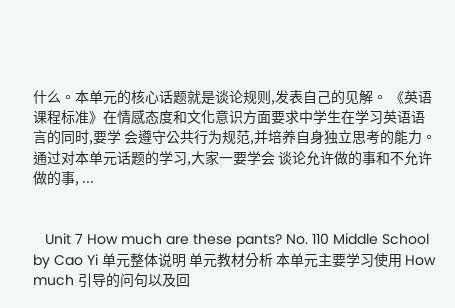什么。本单元的核心话题就是谈论规则,发表自己的见解。 《英语课程标准》在情感态度和文化意识方面要求中学生在学习英语语言的同时,要学 会遵守公共行为规范,并培养自身独立思考的能力。 通过对本单元话题的学习,大家一要学会 谈论允许做的事和不允许做的事, ...


   Unit 7 How much are these pants? No. 110 Middle School by Cao Yi 单元整体说明 单元教材分析 本单元主要学习使用 How much 引导的问句以及回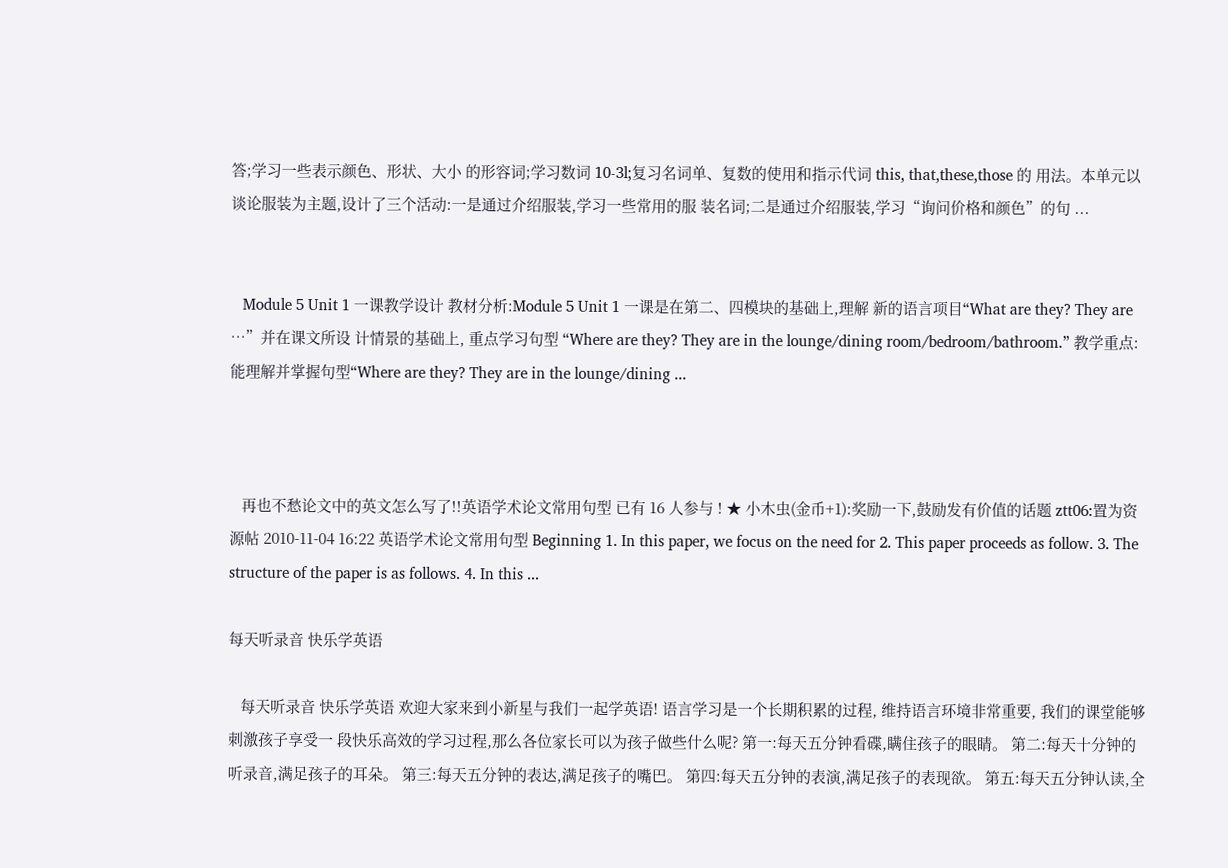答;学习一些表示颜色、形状、大小 的形容词;学习数词 10-3l;复习名词单、复数的使用和指示代词 this, that,these,those 的 用法。本单元以谈论服装为主题,设计了三个活动:一是通过介绍服装,学习一些常用的服 装名词;二是通过介绍服装,学习“询问价格和颜色”的句 ...


   Module 5 Unit 1 一课教学设计 教材分析:Module 5 Unit 1 一课是在第二、四模块的基础上,理解 新的语言项目“What are they? They are …”并在课文所设 计情景的基础上, 重点学习句型 “Where are they? They are in the lounge/dining room/bedroom/bathroom.” 教学重点:能理解并掌握句型“Where are they? They are in the lounge/dining ...



   再也不愁论文中的英文怎么写了!!英语学术论文常用句型 已有 16 人参与 ! ★ 小木虫(金币+1):奖励一下,鼓励发有价值的话题 ztt06:置为资源帖 2010-11-04 16:22 英语学术论文常用句型 Beginning 1. In this paper, we focus on the need for 2. This paper proceeds as follow. 3. The structure of the paper is as follows. 4. In this ...

每天听录音 快乐学英语

   每天听录音 快乐学英语 欢迎大家来到小新星与我们一起学英语! 语言学习是一个长期积累的过程, 维持语言环境非常重要, 我们的课堂能够刺激孩子享受一 段快乐高效的学习过程,那么各位家长可以为孩子做些什么呢? 第一:每天五分钟看碟,瞒住孩子的眼睛。 第二:每天十分钟的听录音,满足孩子的耳朵。 第三:每天五分钟的表达,满足孩子的嘴巴。 第四:每天五分钟的表演,满足孩子的表现欲。 第五:每天五分钟认读,全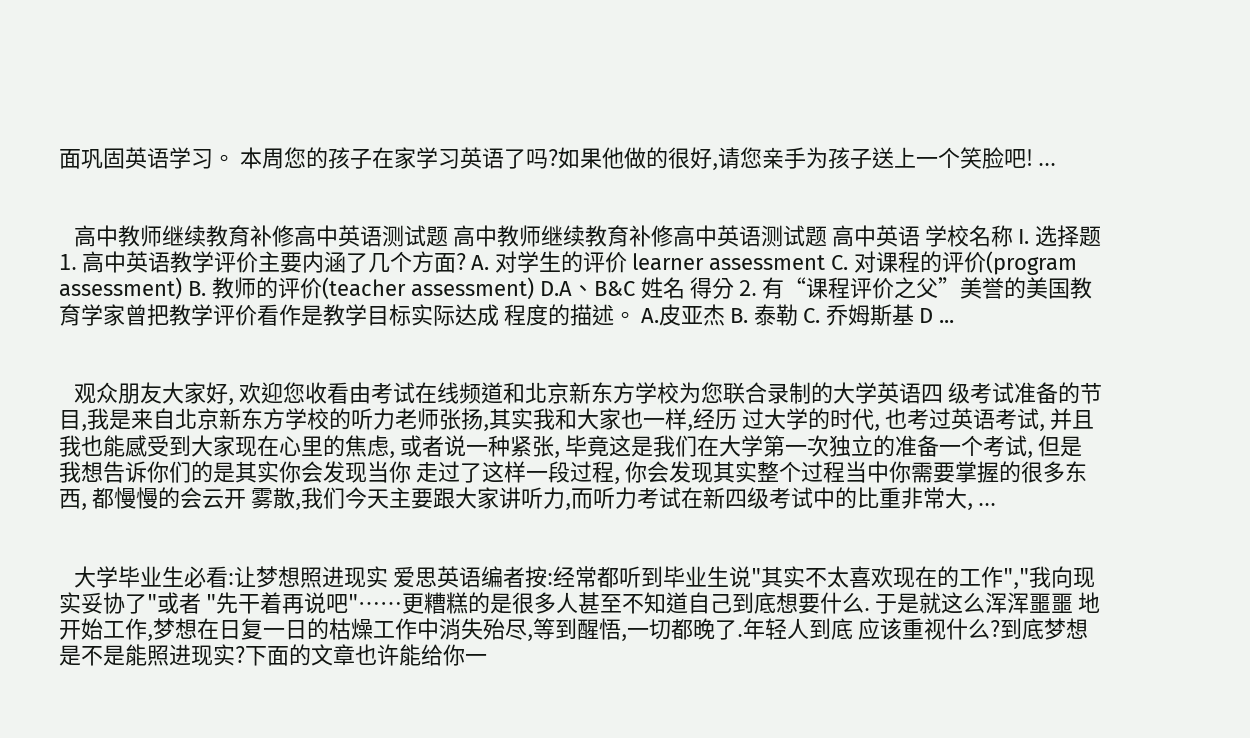面巩固英语学习。 本周您的孩子在家学习英语了吗?如果他做的很好,请您亲手为孩子送上一个笑脸吧! ...


   高中教师继续教育补修高中英语测试题 高中教师继续教育补修高中英语测试题 高中英语 学校名称 I. 选择题 1. 高中英语教学评价主要内涵了几个方面? A. 对学生的评价 learner assessment C. 对课程的评价(program assessment) B. 教师的评价(teacher assessment) D.A、B&C 姓名 得分 2. 有“课程评价之父”美誉的美国教育学家曾把教学评价看作是教学目标实际达成 程度的描述。 A.皮亚杰 B. 泰勒 C. 乔姆斯基 D ...


   观众朋友大家好, 欢迎您收看由考试在线频道和北京新东方学校为您联合录制的大学英语四 级考试准备的节目,我是来自北京新东方学校的听力老师张扬,其实我和大家也一样,经历 过大学的时代, 也考过英语考试, 并且我也能感受到大家现在心里的焦虑, 或者说一种紧张, 毕竟这是我们在大学第一次独立的准备一个考试, 但是我想告诉你们的是其实你会发现当你 走过了这样一段过程, 你会发现其实整个过程当中你需要掌握的很多东西, 都慢慢的会云开 雾散,我们今天主要跟大家讲听力,而听力考试在新四级考试中的比重非常大, ...


   大学毕业生必看:让梦想照进现实 爱思英语编者按:经常都听到毕业生说"其实不太喜欢现在的工作","我向现实妥协了"或者 "先干着再说吧"……更糟糕的是很多人甚至不知道自己到底想要什么. 于是就这么浑浑噩噩 地开始工作,梦想在日复一日的枯燥工作中消失殆尽,等到醒悟,一切都晚了.年轻人到底 应该重视什么?到底梦想是不是能照进现实?下面的文章也许能给你一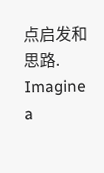点启发和思路. Imagine a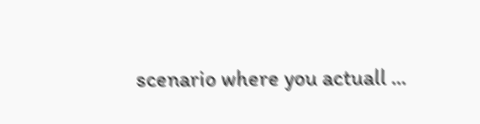scenario where you actuall ...